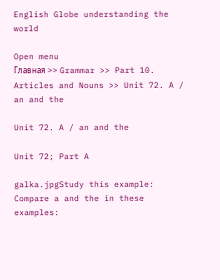English Globe understanding the world

Open menu
Главная >> Grammar >> Part 10. Articles and Nouns >> Unit 72. A / an and the

Unit 72. A / an and the

Unit 72; Part A

galka.jpgStudy this example:
Compare a and the in these examples: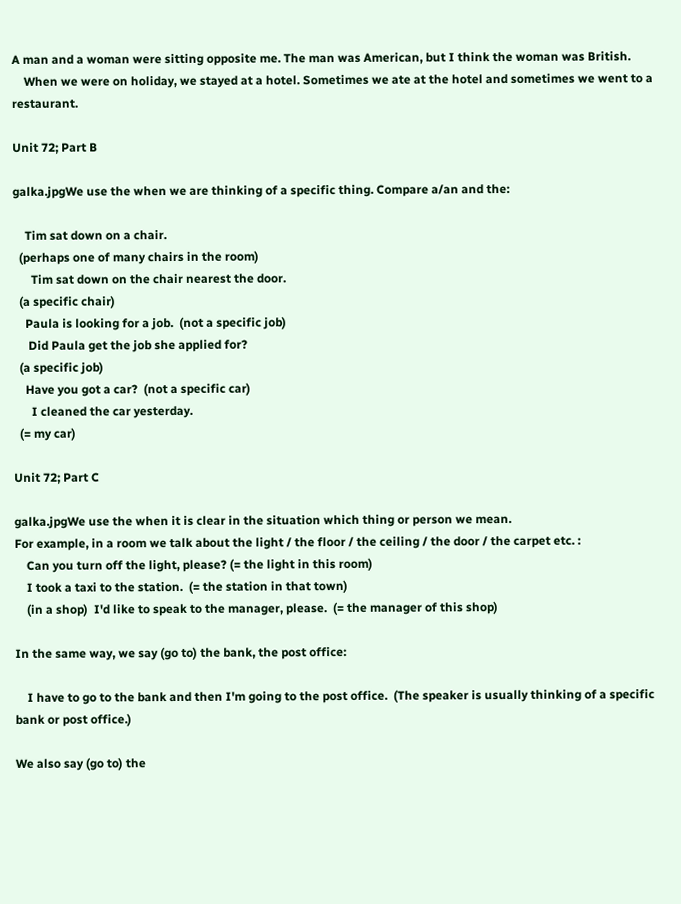A man and a woman were sitting opposite me. The man was American, but I think the woman was British.
    When we were on holiday, we stayed at a hotel. Sometimes we ate at the hotel and sometimes we went to a restaurant.

Unit 72; Part B

galka.jpgWe use the when we are thinking of a specific thing. Compare a/an and the:

    Tim sat down on a chair.
  (perhaps one of many chairs in the room)
      Tim sat down on the chair nearest the door.
  (a specific chair)
    Paula is looking for a job.  (not a specific job)
     Did Paula get the job she applied for?
  (a specific job)
    Have you got a car?  (not a specific car)
      I cleaned the car yesterday.
  (= my car)

Unit 72; Part C

galka.jpgWe use the when it is clear in the situation which thing or person we mean.
For example, in a room we talk about the light / the floor / the ceiling / the door / the carpet etc. :
    Can you turn off the light, please? (= the light in this room)
    I took a taxi to the station.  (= the station in that town)
    (in a shop)  I'd like to speak to the manager, please.  (= the manager of this shop)

In the same way, we say (go to) the bank, the post office:

    I have to go to the bank and then I'm going to the post office.  (The speaker is usually thinking of a specific bank or post office.)

We also say (go to) the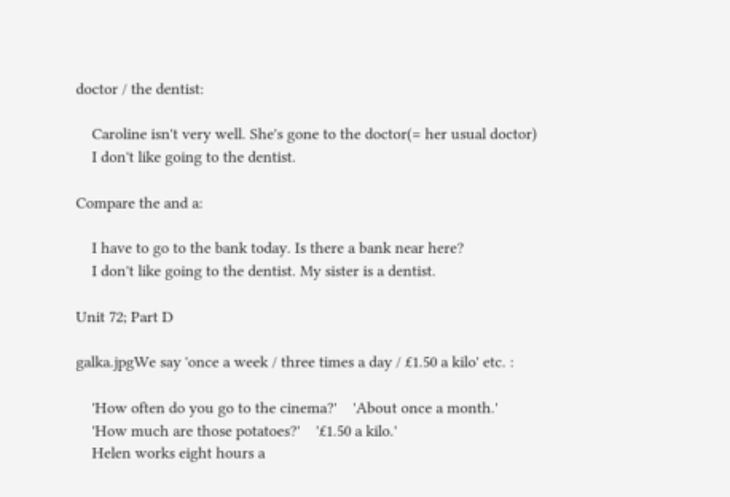doctor / the dentist:

    Caroline isn't very well. She's gone to the doctor(= her usual doctor)
    I don't like going to the dentist.

Compare the and a:

    I have to go to the bank today. Is there a bank near here?
    I don't like going to the dentist. My sister is a dentist.

Unit 72; Part D

galka.jpgWe say 'once a week / three times a day / £1.50 a kilo' etc. :

    'How often do you go to the cinema?'    'About once a month.'
    'How much are those potatoes?'    '£1.50 a kilo.'
    Helen works eight hours a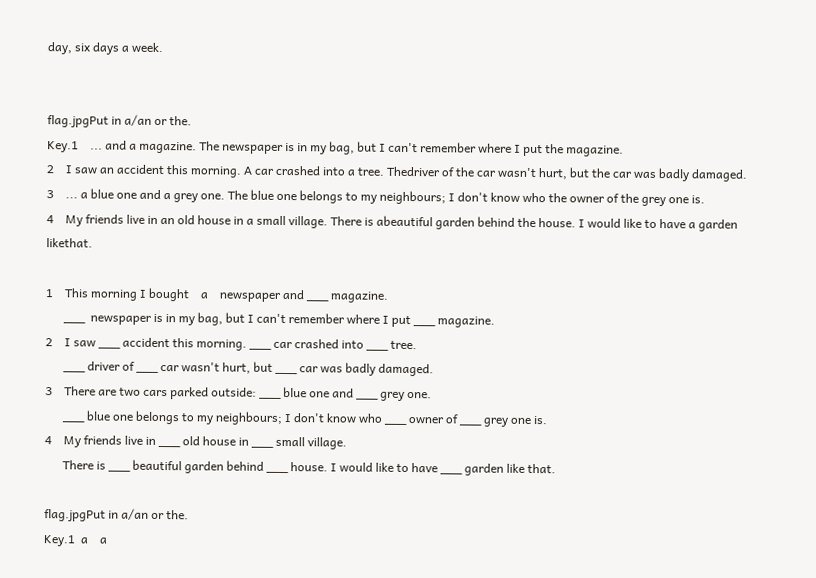day, six days a week.


flag.jpgPut in a/an or the.
Key.1    ... and a magazine. The newspaper is in my bag, but I can't remember where I put the magazine.
2    I saw an accident this morning. A car crashed into a tree. Thedriver of the car wasn't hurt, but the car was badly damaged.
3    ... a blue one and a grey one. The blue one belongs to my neighbours; I don't know who the owner of the grey one is.
4    My friends live in an old house in a small village. There is abeautiful garden behind the house. I would like to have a garden likethat.

1    This morning I bought    a    newspaper and ___ magazine.
      ___  newspaper is in my bag, but I can't remember where I put ___ magazine.
2    I saw ___ accident this morning. ___ car crashed into ___ tree.
      ___ driver of ___ car wasn't hurt, but ___ car was badly damaged.
3    There are two cars parked outside: ___ blue one and ___ grey one.
      ___ blue one belongs to my neighbours; I don't know who ___ owner of ___ grey one is.
4    My friends live in ___ old house in ___ small village.
      There is ___ beautiful garden behind ___ house. I would like to have ___ garden like that.

flag.jpgPut in a/an or the.
Key.1  a    a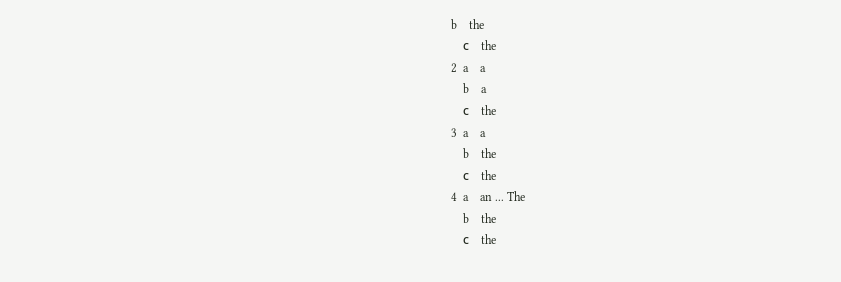b    the
    с    the
2  a    a
    b    a
    с    the
3  a    a
    b    the
    с    the
4  a    an ... The
    b    the
    с    the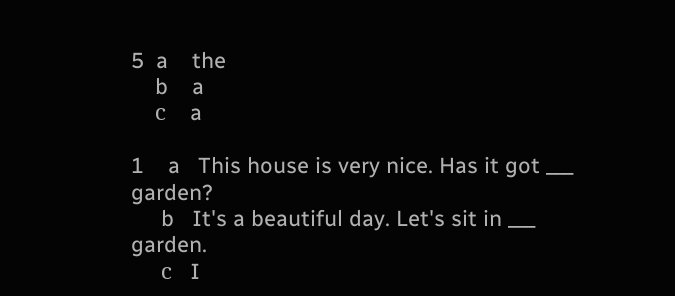5  a    the
    b    a
    с    a

1    a   This house is very nice. Has it got ___ garden?
     b   It's a beautiful day. Let's sit in ___ garden.
     с   I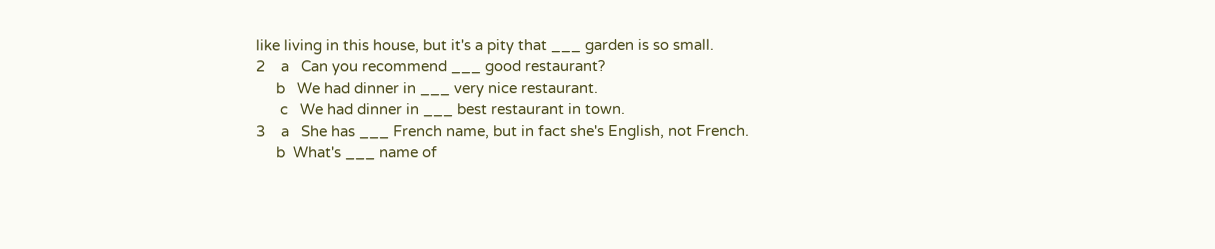like living in this house, but it's a pity that ___ garden is so small.
2    a   Can you recommend ___ good restaurant?
     b   We had dinner in ___ very nice restaurant.
      c   We had dinner in ___ best restaurant in town.
3    a   She has ___ French name, but in fact she's English, not French.
     b  What's ___ name of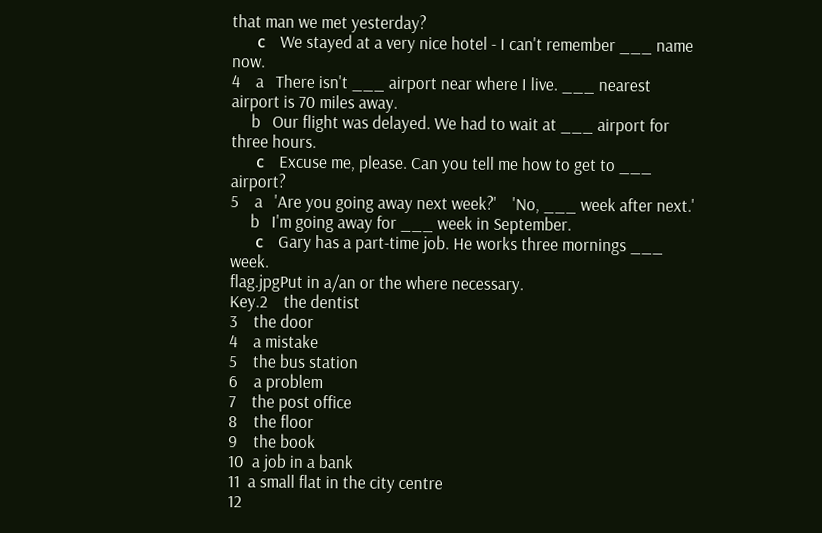that man we met yesterday?
     с   We stayed at a very nice hotel - I can't remember ___ name now.
4    a   There isn't ___ airport near where I live. ___ nearest airport is 70 miles away.
     b   Our flight was delayed. We had to wait at ___ airport for three hours.
     с   Excuse me, please. Can you tell me how to get to ___ airport?
5    a   'Are you going away next week?'    'No, ___ week after next.'
     b   I'm going away for ___ week in September.
     с   Gary has a part-time job. He works three mornings ___ week.
flag.jpgPut in a/an or the where necessary.
Key.2    the dentist
3    the door
4    a mistake
5    the bus station
6    a problem
7    the post office
8    the floor
9    the book
10  a job in a bank
11  a small flat in the city centre
12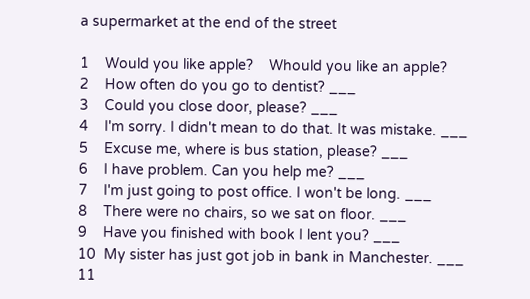a supermarket at the end of the street

1    Would you like apple?    Whould you like an apple?
2    How often do you go to dentist? ___
3    Could you close door, please? ___
4    I'm sorry. I didn't mean to do that. It was mistake. ___
5    Excuse me, where is bus station, please? ___
6    I have problem. Can you help me? ___
7    I'm just going to post office. I won't be long. ___
8    There were no chairs, so we sat on floor. ___
9    Have you finished with book I lent you? ___
10  My sister has just got job in bank in Manchester. ___
11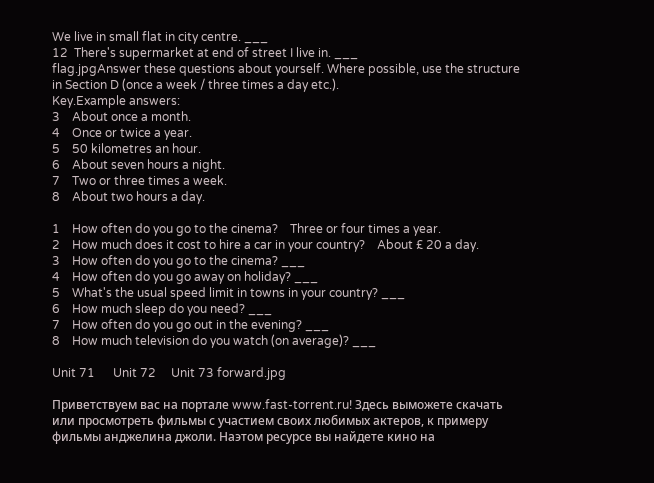We live in small flat in city centre. ___
12  There's supermarket at end of street I live in. ___
flag.jpgAnswer these questions about yourself. Where possible, use the structure in Section D (once a week / three times a day etc.).
Key.Example answers:
3    About once a month.
4    Once or twice a year.
5    50 kilometres an hour.
6    About seven hours a night.
7    Two or three times a week.
8    About two hours a day.

1    How often do you go to the cinema?    Three or four times a year.
2    How much does it cost to hire a car in your country?    About £ 20 a day.
3    How often do you go to the cinema? ___
4    How often do you go away on holiday? ___
5    What's the usual speed limit in towns in your country? ___
6    How much sleep do you need? ___
7    How often do you go out in the evening? ___
8    How much television do you watch (on average)? ___

Unit 71      Unit 72     Unit 73 forward.jpg

Приветствуем вас на портале www.fast-torrent.ru! Здесь выможете скачать или просмотреть фильмы с участием своих любимых актеров, к примеру фильмы анджелина джоли. Наэтом ресурсе вы найдете кино на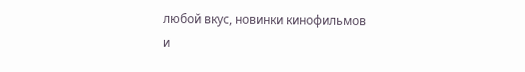любой вкус, новинки кинофильмов и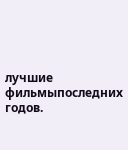лучшие фильмыпоследних годов.